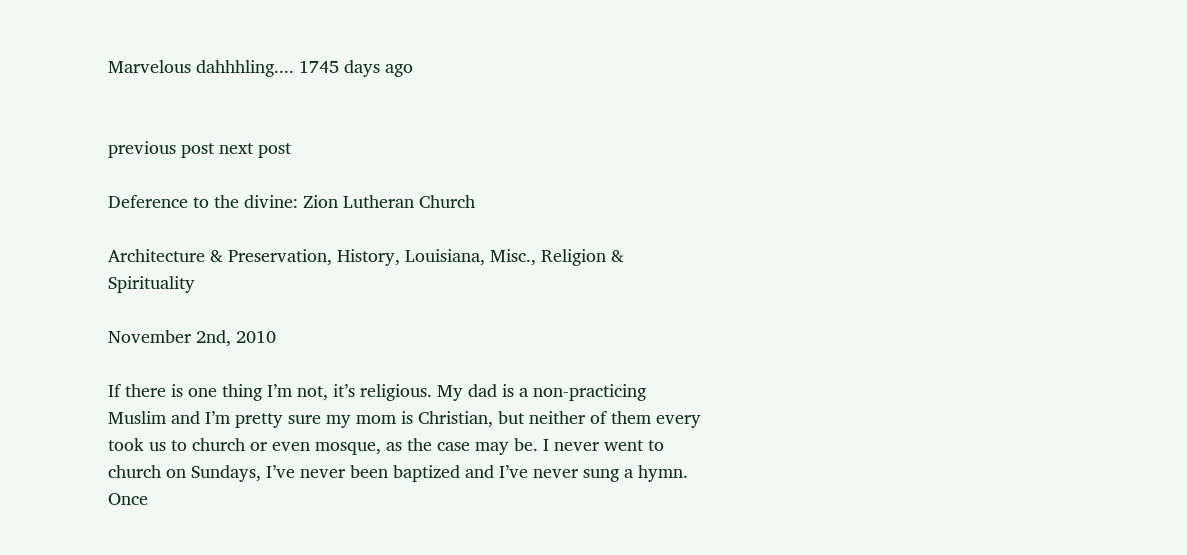Marvelous dahhhling.... 1745 days ago


previous post next post

Deference to the divine: Zion Lutheran Church

Architecture & Preservation, History, Louisiana, Misc., Religion & Spirituality

November 2nd, 2010

If there is one thing I’m not, it’s religious. My dad is a non-practicing Muslim and I’m pretty sure my mom is Christian, but neither of them every took us to church or even mosque, as the case may be. I never went to church on Sundays, I’ve never been baptized and I’ve never sung a hymn. Once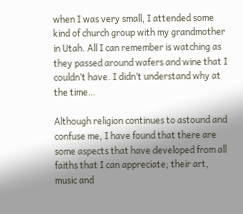when I was very small, I attended some kind of church group with my grandmother in Utah. All I can remember is watching as they passed around wafers and wine that I couldn’t have. I didn’t understand why at the time…

Although religion continues to astound and confuse me, I have found that there are some aspects that have developed from all faiths that I can appreciate; their art, music and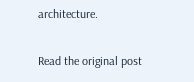architecture.

Read the original post